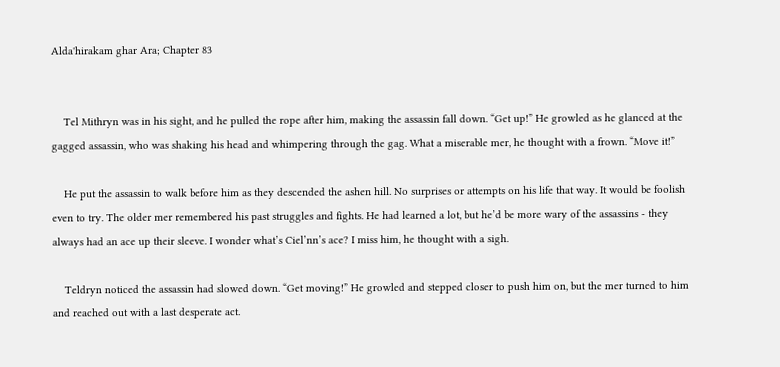Alda'hirakam ghar Ara; Chapter 83


    Tel Mithryn was in his sight, and he pulled the rope after him, making the assassin fall down. “Get up!” He growled as he glanced at the gagged assassin, who was shaking his head and whimpering through the gag. What a miserable mer, he thought with a frown. “Move it!”

    He put the assassin to walk before him as they descended the ashen hill. No surprises or attempts on his life that way. It would be foolish even to try. The older mer remembered his past struggles and fights. He had learned a lot, but he’d be more wary of the assassins - they always had an ace up their sleeve. I wonder what’s Ciel’nn’s ace? I miss him, he thought with a sigh.

    Teldryn noticed the assassin had slowed down. “Get moving!” He growled and stepped closer to push him on, but the mer turned to him and reached out with a last desperate act.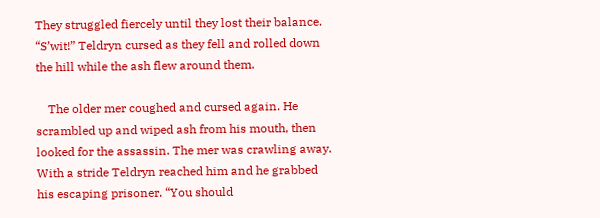They struggled fiercely until they lost their balance. “S’wit!” Teldryn cursed as they fell and rolled down the hill while the ash flew around them.

    The older mer coughed and cursed again. He scrambled up and wiped ash from his mouth, then looked for the assassin. The mer was crawling away. With a stride Teldryn reached him and he grabbed his escaping prisoner. “You should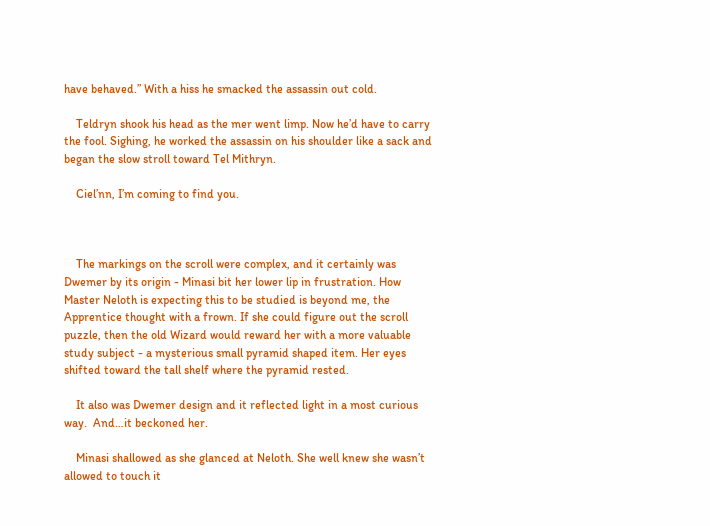have behaved.” With a hiss he smacked the assassin out cold.

    Teldryn shook his head as the mer went limp. Now he’d have to carry the fool. Sighing, he worked the assassin on his shoulder like a sack and began the slow stroll toward Tel Mithryn.

    Ciel’nn, I’m coming to find you.



    The markings on the scroll were complex, and it certainly was Dwemer by its origin - Minasi bit her lower lip in frustration. How Master Neloth is expecting this to be studied is beyond me, the Apprentice thought with a frown. If she could figure out the scroll puzzle, then the old Wizard would reward her with a more valuable study subject - a mysterious small pyramid shaped item. Her eyes shifted toward the tall shelf where the pyramid rested.

    It also was Dwemer design and it reflected light in a most curious way.  And…it beckoned her.

    Minasi shallowed as she glanced at Neloth. She well knew she wasn’t allowed to touch it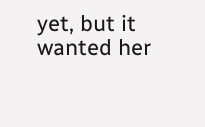yet, but it wanted her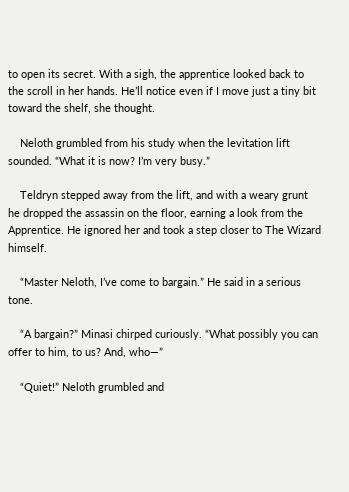to open its secret. With a sigh, the apprentice looked back to the scroll in her hands. He’ll notice even if I move just a tiny bit toward the shelf, she thought.

    Neloth grumbled from his study when the levitation lift sounded. “What it is now? I’m very busy.”

    Teldryn stepped away from the lift, and with a weary grunt he dropped the assassin on the floor, earning a look from the Apprentice. He ignored her and took a step closer to The Wizard himself.

    “Master Neloth, I’ve come to bargain.” He said in a serious tone.

    “A bargain?” Minasi chirped curiously. “What possibly you can offer to him, to us? And, who—”

    “Quiet!” Neloth grumbled and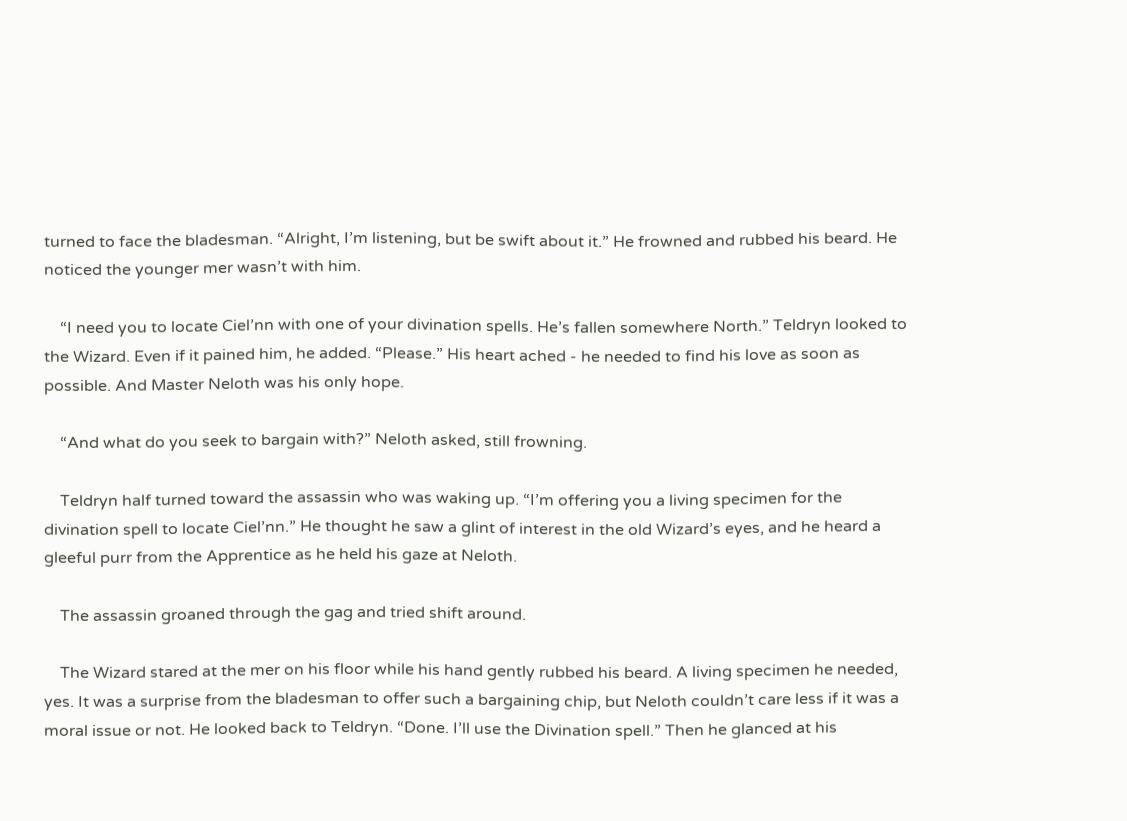turned to face the bladesman. “Alright, I’m listening, but be swift about it.” He frowned and rubbed his beard. He noticed the younger mer wasn’t with him.

    “I need you to locate Ciel’nn with one of your divination spells. He’s fallen somewhere North.” Teldryn looked to the Wizard. Even if it pained him, he added. “Please.” His heart ached - he needed to find his love as soon as possible. And Master Neloth was his only hope.

    “And what do you seek to bargain with?” Neloth asked, still frowning.

    Teldryn half turned toward the assassin who was waking up. “I’m offering you a living specimen for the divination spell to locate Ciel’nn.” He thought he saw a glint of interest in the old Wizard’s eyes, and he heard a gleeful purr from the Apprentice as he held his gaze at Neloth.

    The assassin groaned through the gag and tried shift around.

    The Wizard stared at the mer on his floor while his hand gently rubbed his beard. A living specimen he needed, yes. It was a surprise from the bladesman to offer such a bargaining chip, but Neloth couldn’t care less if it was a moral issue or not. He looked back to Teldryn. “Done. I’ll use the Divination spell.” Then he glanced at his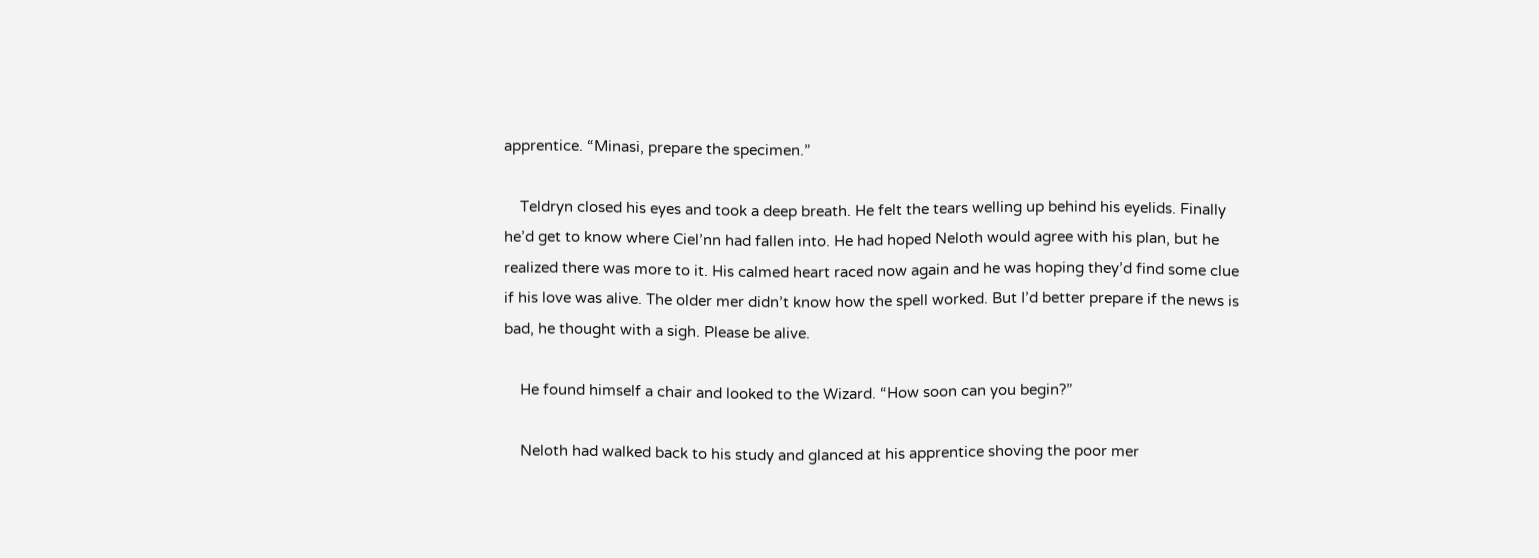apprentice. “Minasi, prepare the specimen.”

    Teldryn closed his eyes and took a deep breath. He felt the tears welling up behind his eyelids. Finally he’d get to know where Ciel’nn had fallen into. He had hoped Neloth would agree with his plan, but he realized there was more to it. His calmed heart raced now again and he was hoping they’d find some clue if his love was alive. The older mer didn’t know how the spell worked. But I’d better prepare if the news is bad, he thought with a sigh. Please be alive.

    He found himself a chair and looked to the Wizard. “How soon can you begin?”

    Neloth had walked back to his study and glanced at his apprentice shoving the poor mer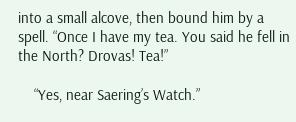into a small alcove, then bound him by a spell. “Once I have my tea. You said he fell in the North? Drovas! Tea!”

    “Yes, near Saering’s Watch.”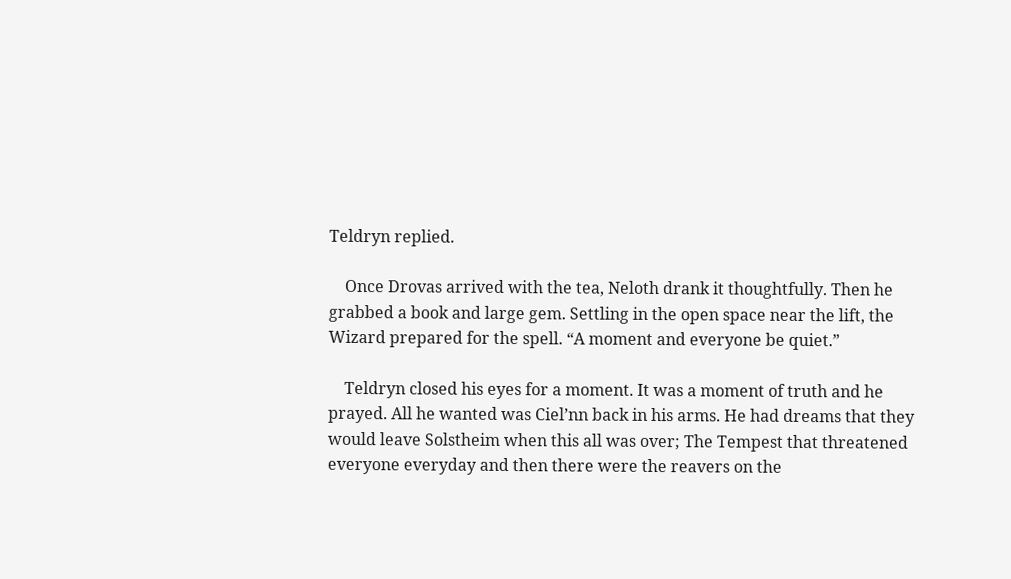Teldryn replied.

    Once Drovas arrived with the tea, Neloth drank it thoughtfully. Then he grabbed a book and large gem. Settling in the open space near the lift, the Wizard prepared for the spell. “A moment and everyone be quiet.”

    Teldryn closed his eyes for a moment. It was a moment of truth and he prayed. All he wanted was Ciel’nn back in his arms. He had dreams that they would leave Solstheim when this all was over; The Tempest that threatened everyone everyday and then there were the reavers on the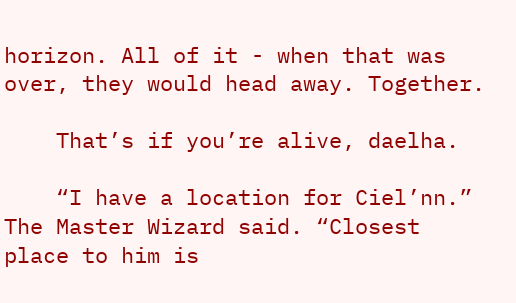horizon. All of it - when that was over, they would head away. Together.

    That’s if you’re alive, daelha.

    “I have a location for Ciel’nn.” The Master Wizard said. “Closest place to him is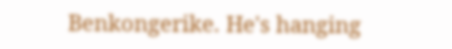Benkongerike. He's hanging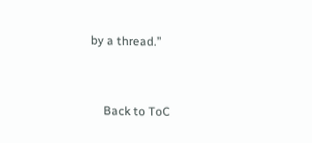by a thread.”



    Back to ToC